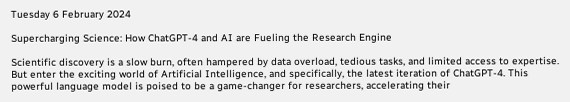Tuesday 6 February 2024

Supercharging Science: How ChatGPT-4 and AI are Fueling the Research Engine

Scientific discovery is a slow burn, often hampered by data overload, tedious tasks, and limited access to expertise. But enter the exciting world of Artificial Intelligence, and specifically, the latest iteration of ChatGPT-4. This powerful language model is poised to be a game-changer for researchers, accelerating their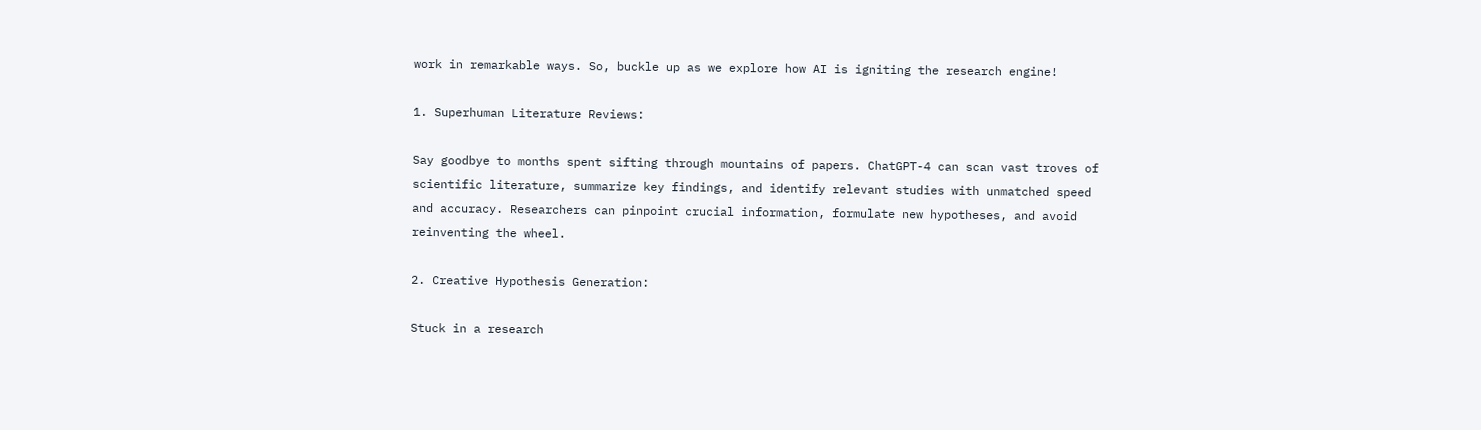work in remarkable ways. So, buckle up as we explore how AI is igniting the research engine!

1. Superhuman Literature Reviews:

Say goodbye to months spent sifting through mountains of papers. ChatGPT-4 can scan vast troves of scientific literature, summarize key findings, and identify relevant studies with unmatched speed and accuracy. Researchers can pinpoint crucial information, formulate new hypotheses, and avoid reinventing the wheel.

2. Creative Hypothesis Generation:

Stuck in a research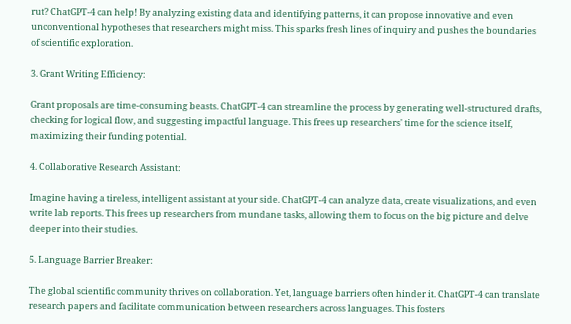rut? ChatGPT-4 can help! By analyzing existing data and identifying patterns, it can propose innovative and even unconventional hypotheses that researchers might miss. This sparks fresh lines of inquiry and pushes the boundaries of scientific exploration.

3. Grant Writing Efficiency:

Grant proposals are time-consuming beasts. ChatGPT-4 can streamline the process by generating well-structured drafts, checking for logical flow, and suggesting impactful language. This frees up researchers' time for the science itself, maximizing their funding potential.

4. Collaborative Research Assistant:

Imagine having a tireless, intelligent assistant at your side. ChatGPT-4 can analyze data, create visualizations, and even write lab reports. This frees up researchers from mundane tasks, allowing them to focus on the big picture and delve deeper into their studies.

5. Language Barrier Breaker:

The global scientific community thrives on collaboration. Yet, language barriers often hinder it. ChatGPT-4 can translate research papers and facilitate communication between researchers across languages. This fosters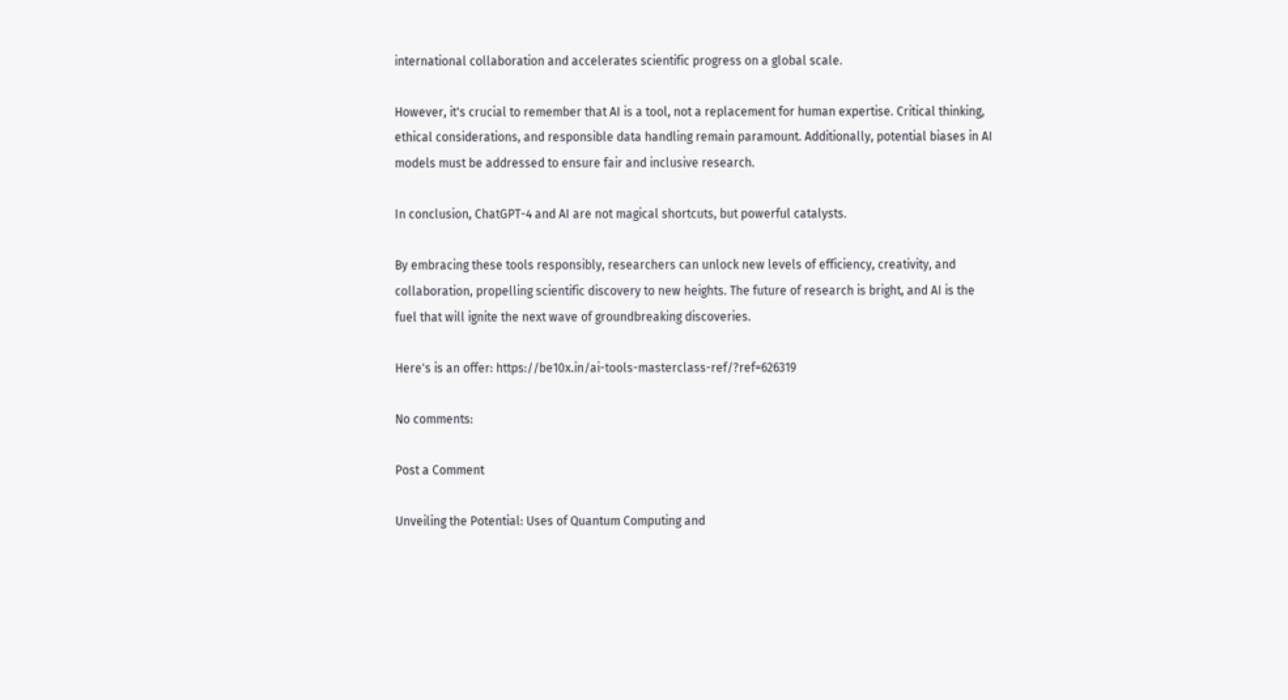international collaboration and accelerates scientific progress on a global scale.

However, it's crucial to remember that AI is a tool, not a replacement for human expertise. Critical thinking, ethical considerations, and responsible data handling remain paramount. Additionally, potential biases in AI models must be addressed to ensure fair and inclusive research.

In conclusion, ChatGPT-4 and AI are not magical shortcuts, but powerful catalysts.

By embracing these tools responsibly, researchers can unlock new levels of efficiency, creativity, and collaboration, propelling scientific discovery to new heights. The future of research is bright, and AI is the fuel that will ignite the next wave of groundbreaking discoveries.

Here's is an offer: https://be10x.in/ai-tools-masterclass-ref/?ref=626319

No comments:

Post a Comment

Unveiling the Potential: Uses of Quantum Computing and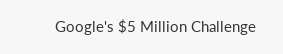Google's $5 Million Challenge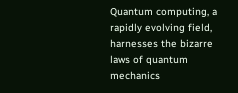Quantum computing, a rapidly evolving field, harnesses the bizarre laws of quantum mechanics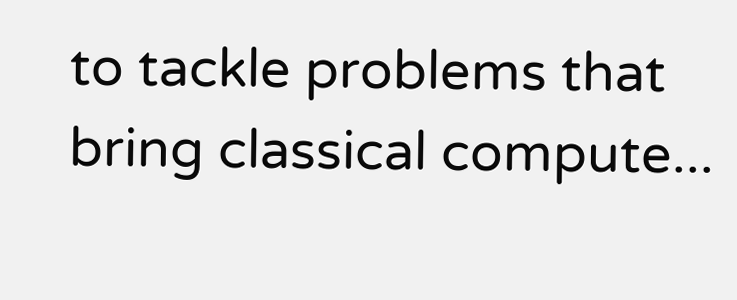to tackle problems that bring classical compute...